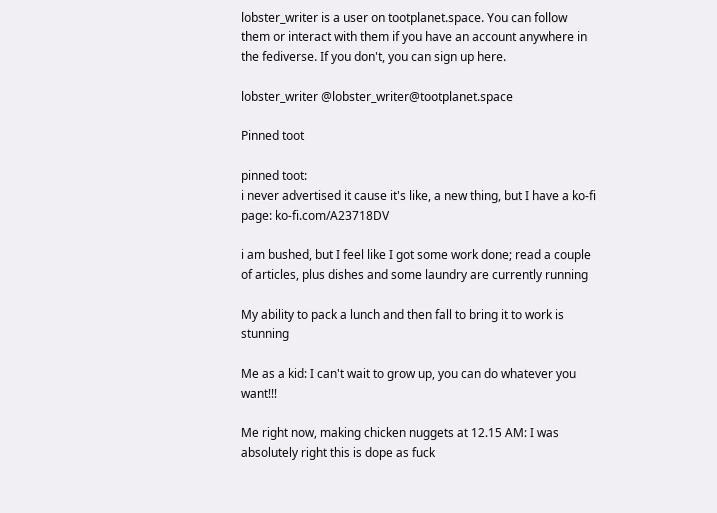lobster_writer is a user on tootplanet.space. You can follow them or interact with them if you have an account anywhere in the fediverse. If you don't, you can sign up here.

lobster_writer @lobster_writer@tootplanet.space

Pinned toot

pinned toot:
i never advertised it cause it's like, a new thing, but I have a ko-fi page: ko-fi.com/A23718DV

i am bushed, but I feel like I got some work done; read a couple of articles, plus dishes and some laundry are currently running

My ability to pack a lunch and then fall to bring it to work is stunning

Me as a kid: I can't wait to grow up, you can do whatever you want!!!

Me right now, making chicken nuggets at 12.15 AM: I was absolutely right this is dope as fuck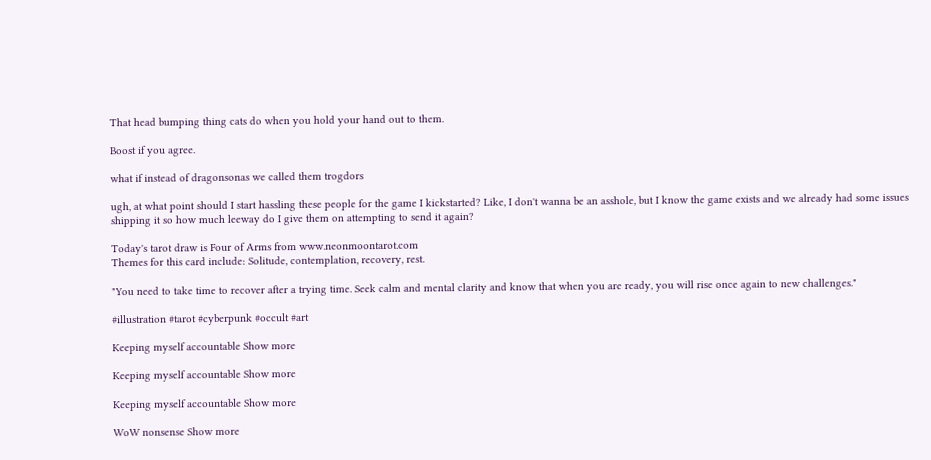That head bumping thing cats do when you hold your hand out to them.

Boost if you agree.

what if instead of dragonsonas we called them trogdors

ugh, at what point should I start hassling these people for the game I kickstarted? Like, I don't wanna be an asshole, but I know the game exists and we already had some issues shipping it so how much leeway do I give them on attempting to send it again?

Today's tarot draw is Four of Arms from www.neonmoontarot.com
Themes for this card include: Solitude, contemplation, recovery, rest.

"You need to take time to recover after a trying time. Seek calm and mental clarity and know that when you are ready, you will rise once again to new challenges."

#illustration #tarot #cyberpunk #occult #art

Keeping myself accountable Show more

Keeping myself accountable Show more

Keeping myself accountable Show more

WoW nonsense Show more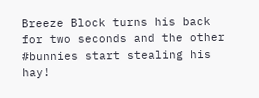Breeze Block turns his back for two seconds and the other #bunnies start stealing his hay!